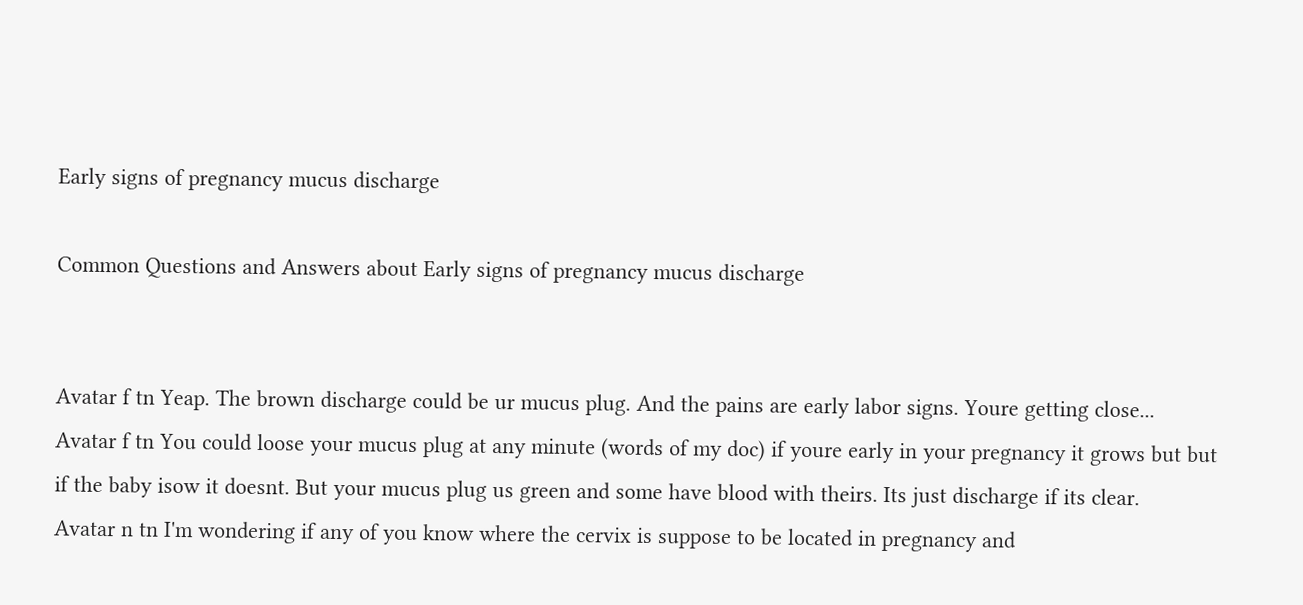Early signs of pregnancy mucus discharge

Common Questions and Answers about Early signs of pregnancy mucus discharge


Avatar f tn Yeap. The brown discharge could be ur mucus plug. And the pains are early labor signs. Youre getting close...
Avatar f tn You could loose your mucus plug at any minute (words of my doc) if youre early in your pregnancy it grows but but if the baby isow it doesnt. But your mucus plug us green and some have blood with theirs. Its just discharge if its clear.
Avatar n tn I'm wondering if any of you know where the cervix is suppose to be located in pregnancy and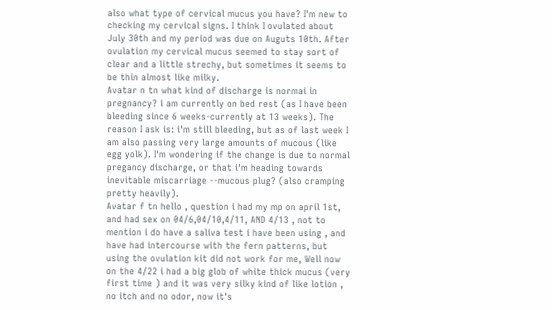also what type of cervical mucus you have? I'm new to checking my cervical signs. I think I ovulated about July 30th and my period was due on Auguts 10th. After ovulation my cervical mucus seemed to stay sort of clear and a little strechy, but sometimes it seems to be thin almost like milky.
Avatar n tn what kind of discharge is normai in pregnancy? i am currently on bed rest (as I have been bleeding since 6 weeks-currently at 13 weeks). The reason I ask is: i'm still bleeding, but as of last week I am also passing very large amounts of mucous (like egg yolk). I'm wondering if the change is due to normal pregancy discharge, or that i'm heading towards inevitable miscarriage --mucous plug? (also cramping pretty heavily).
Avatar f tn hello , question i had my mp on april 1st, and had sex on 04/6,04/10,4/11, AND 4/13 , not to mention i do have a saliva test i have been using , and have had intercourse with the fern patterns, but using the ovulation kit did not work for me, Well now on the 4/22 i had a big glob of white thick mucus (very first time ) and it was very silky kind of like lotion , no itch and no odor, now it's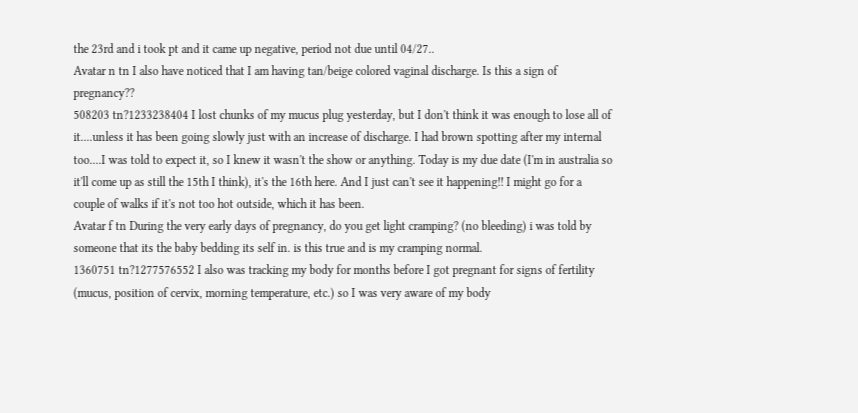the 23rd and i took pt and it came up negative, period not due until 04/27..
Avatar n tn I also have noticed that I am having tan/beige colored vaginal discharge. Is this a sign of pregnancy??
508203 tn?1233238404 I lost chunks of my mucus plug yesterday, but I don't think it was enough to lose all of it....unless it has been going slowly just with an increase of discharge. I had brown spotting after my internal too....I was told to expect it, so I knew it wasn't the show or anything. Today is my due date (I'm in australia so it'll come up as still the 15th I think), it's the 16th here. And I just can't see it happening!! I might go for a couple of walks if it's not too hot outside, which it has been.
Avatar f tn During the very early days of pregnancy, do you get light cramping? (no bleeding) i was told by someone that its the baby bedding its self in. is this true and is my cramping normal.
1360751 tn?1277576552 I also was tracking my body for months before I got pregnant for signs of fertility (mucus, position of cervix, morning temperature, etc.) so I was very aware of my body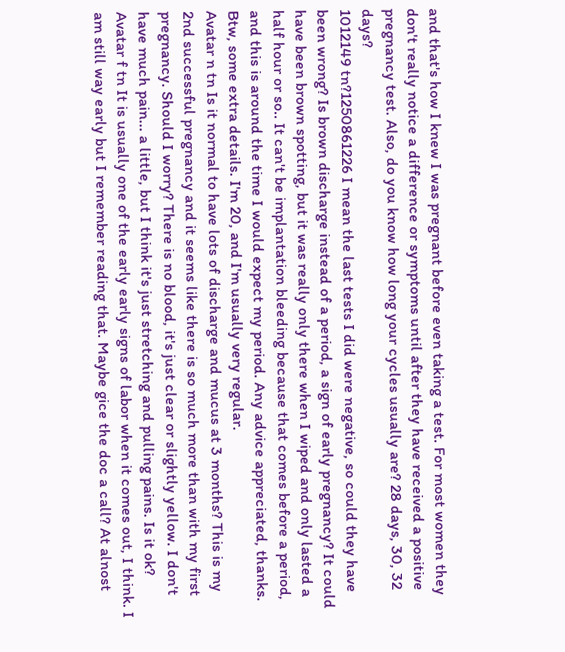and that's how I knew I was pregnant before even taking a test. For most women they don't really notice a difference or symptoms until after they have received a positive pregnancy test. Also, do you know how long your cycles usually are? 28 days, 30, 32 days?
1012149 tn?1250861226 I mean the last tests I did were negative, so could they have been wrong? Is brown discharge instead of a period, a sign of early pregnancy? It could have been brown spotting, but it was really only there when I wiped and only lasted a half hour or so.. It can't be implantation bleeding because that comes before a period, and this is around the time I would expect my period. Any advice appreciated, thanks. Btw, some extra details. I'm 20, and I'm usually very regular.
Avatar n tn Is it normal to have lots of discharge and mucus at 3 months? This is my 2nd successful pregnancy and it seems like there is so much more than with my first pregnancy. Should I worry? There is no blood, it's just clear or slightly yellow. I don't have much pain... a little, but I think it's just stretching and pulling pains. Is it ok?
Avatar f tn It is usually one of the early early signs of labor when it comes out, I think. I am still way early but I remember reading that. Maybe gice the doc a call? At alnost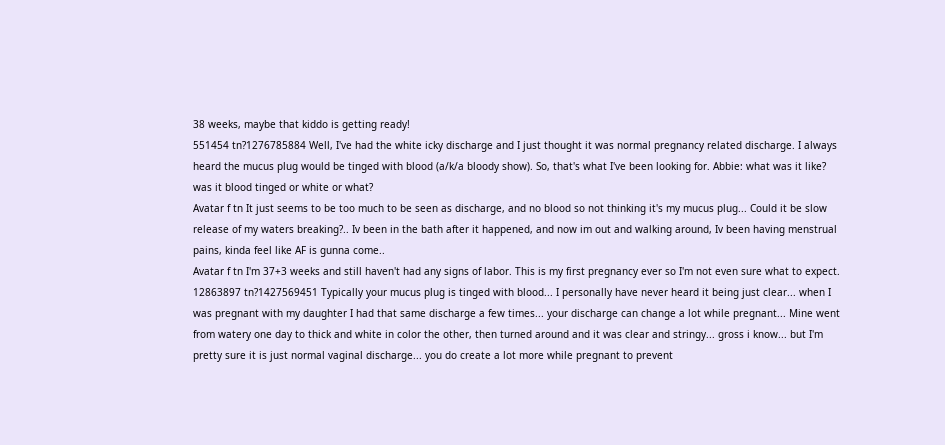38 weeks, maybe that kiddo is getting ready!
551454 tn?1276785884 Well, I've had the white icky discharge and I just thought it was normal pregnancy related discharge. I always heard the mucus plug would be tinged with blood (a/k/a bloody show). So, that's what I've been looking for. Abbie: what was it like? was it blood tinged or white or what?
Avatar f tn It just seems to be too much to be seen as discharge, and no blood so not thinking it's my mucus plug... Could it be slow release of my waters breaking?.. Iv been in the bath after it happened, and now im out and walking around, Iv been having menstrual pains, kinda feel like AF is gunna come..
Avatar f tn I'm 37+3 weeks and still haven't had any signs of labor. This is my first pregnancy ever so I'm not even sure what to expect.
12863897 tn?1427569451 Typically your mucus plug is tinged with blood... I personally have never heard it being just clear... when I was pregnant with my daughter I had that same discharge a few times... your discharge can change a lot while pregnant... Mine went from watery one day to thick and white in color the other, then turned around and it was clear and stringy... gross i know... but I'm pretty sure it is just normal vaginal discharge... you do create a lot more while pregnant to prevent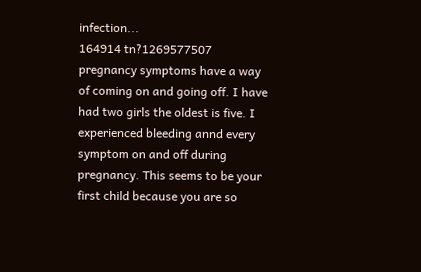infection...
164914 tn?1269577507 pregnancy symptoms have a way of coming on and going off. I have had two girls the oldest is five. I experienced bleeding annd every symptom on and off during pregnancy. This seems to be your first child because you are so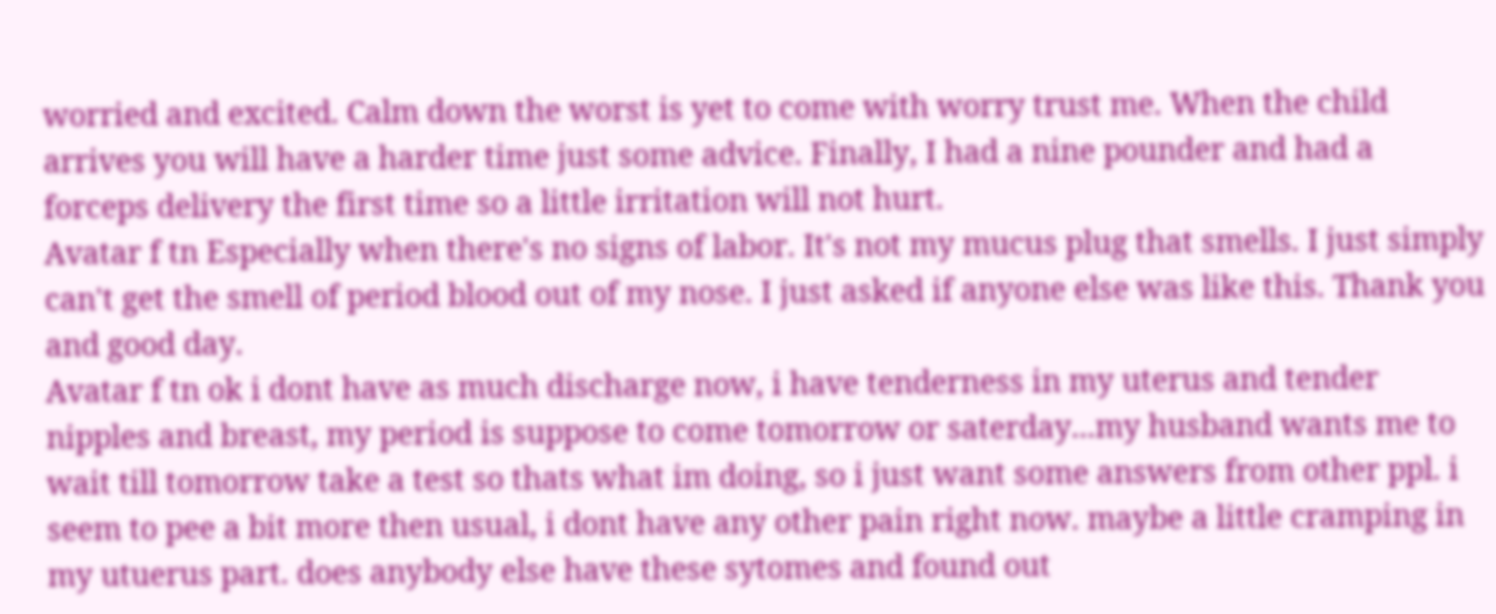worried and excited. Calm down the worst is yet to come with worry trust me. When the child arrives you will have a harder time just some advice. Finally, I had a nine pounder and had a forceps delivery the first time so a little irritation will not hurt.
Avatar f tn Especially when there's no signs of labor. It's not my mucus plug that smells. I just simply can't get the smell of period blood out of my nose. I just asked if anyone else was like this. Thank you and good day.
Avatar f tn ok i dont have as much discharge now, i have tenderness in my uterus and tender nipples and breast, my period is suppose to come tomorrow or saterday...my husband wants me to wait till tomorrow take a test so thats what im doing, so i just want some answers from other ppl. i seem to pee a bit more then usual, i dont have any other pain right now. maybe a little cramping in my utuerus part. does anybody else have these sytomes and found out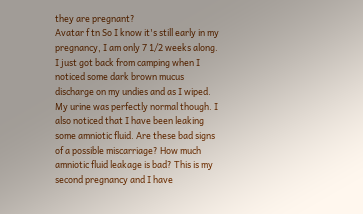they are pregnant?
Avatar f tn So I know it's still early in my pregnancy, I am only 7 1/2 weeks along. I just got back from camping when I noticed some dark brown mucus discharge on my undies and as I wiped. My urine was perfectly normal though. I also noticed that I have been leaking some amniotic fluid. Are these bad signs of a possible miscarriage? How much amniotic fluid leakage is bad? This is my second pregnancy and I have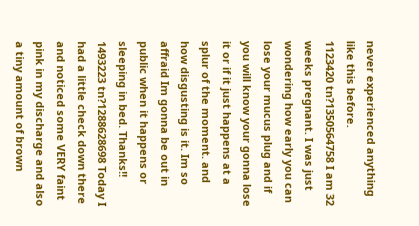never experienced anything like this before.
1123420 tn?1350564758 I am 32 weeks pregnant. I was just wondering how early you can lose your mucus plug and if you will know your gonna lose it or if it just happens at a splur of the moment. and how disgusting is it. Im so affraid Im gonna be out in public when it happens or sleeping in bed. Thanks!!
1493223 tn?1288628698 Today I had a little check down there and noticed some VERY faint pink in my discharge and also a tiny amount of brown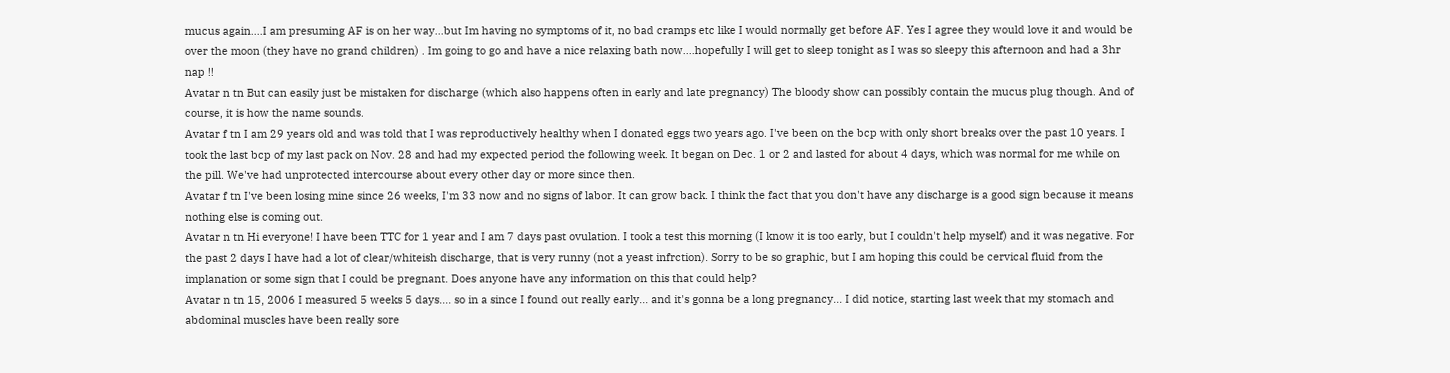mucus again....I am presuming AF is on her way...but Im having no symptoms of it, no bad cramps etc like I would normally get before AF. Yes I agree they would love it and would be over the moon (they have no grand children) . Im going to go and have a nice relaxing bath now....hopefully I will get to sleep tonight as I was so sleepy this afternoon and had a 3hr nap !!
Avatar n tn But can easily just be mistaken for discharge (which also happens often in early and late pregnancy) The bloody show can possibly contain the mucus plug though. And of course, it is how the name sounds.
Avatar f tn I am 29 years old and was told that I was reproductively healthy when I donated eggs two years ago. I've been on the bcp with only short breaks over the past 10 years. I took the last bcp of my last pack on Nov. 28 and had my expected period the following week. It began on Dec. 1 or 2 and lasted for about 4 days, which was normal for me while on the pill. We've had unprotected intercourse about every other day or more since then.
Avatar f tn I've been losing mine since 26 weeks, I'm 33 now and no signs of labor. It can grow back. I think the fact that you don't have any discharge is a good sign because it means nothing else is coming out.
Avatar n tn Hi everyone! I have been TTC for 1 year and I am 7 days past ovulation. I took a test this morning (I know it is too early, but I couldn't help myself) and it was negative. For the past 2 days I have had a lot of clear/whiteish discharge, that is very runny (not a yeast infrction). Sorry to be so graphic, but I am hoping this could be cervical fluid from the implanation or some sign that I could be pregnant. Does anyone have any information on this that could help?
Avatar n tn 15, 2006 I measured 5 weeks 5 days.... so in a since I found out really early... and it's gonna be a long pregnancy... I did notice, starting last week that my stomach and abdominal muscles have been really sore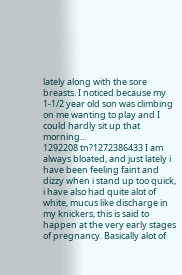lately along with the sore breasts. I noticed because my 1-1/2 year old son was climbing on me wanting to play and I could hardly sit up that morning...
1292208 tn?1272386433 I am always bloated, and just lately i have been feeling faint and dizzy when i stand up too quick, i have also had quite alot of white, mucus like discharge in my knickers, this is said to happen at the very early stages of pregnancy. Basically alot of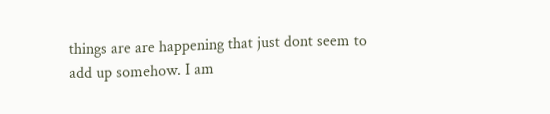things are are happening that just dont seem to add up somehow. I am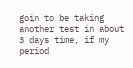goin to be taking another test in about 3 days time, if my period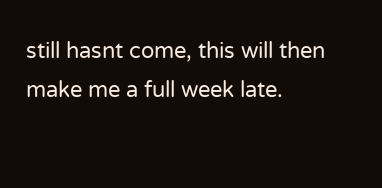still hasnt come, this will then make me a full week late.